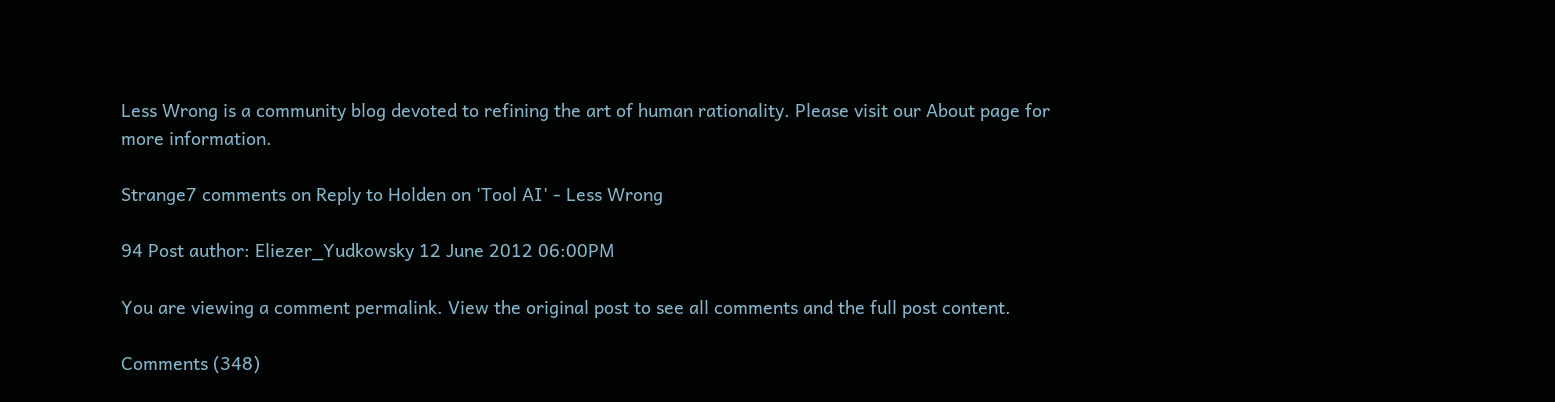Less Wrong is a community blog devoted to refining the art of human rationality. Please visit our About page for more information.

Strange7 comments on Reply to Holden on 'Tool AI' - Less Wrong

94 Post author: Eliezer_Yudkowsky 12 June 2012 06:00PM

You are viewing a comment permalink. View the original post to see all comments and the full post content.

Comments (348)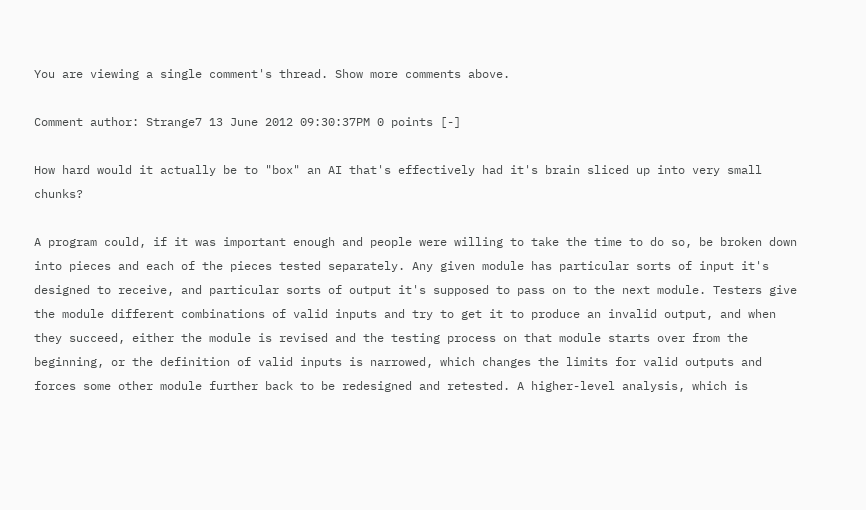You are viewing a single comment's thread. Show more comments above.

Comment author: Strange7 13 June 2012 09:30:37PM 0 points [-]

How hard would it actually be to "box" an AI that's effectively had it's brain sliced up into very small chunks?

A program could, if it was important enough and people were willing to take the time to do so, be broken down into pieces and each of the pieces tested separately. Any given module has particular sorts of input it's designed to receive, and particular sorts of output it's supposed to pass on to the next module. Testers give the module different combinations of valid inputs and try to get it to produce an invalid output, and when they succeed, either the module is revised and the testing process on that module starts over from the beginning, or the definition of valid inputs is narrowed, which changes the limits for valid outputs and forces some other module further back to be redesigned and retested. A higher-level analysis, which is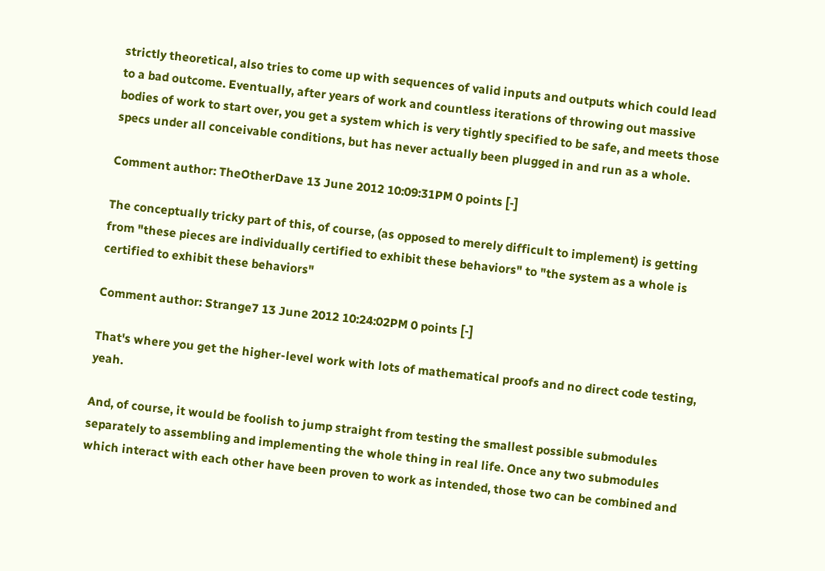strictly theoretical, also tries to come up with sequences of valid inputs and outputs which could lead to a bad outcome. Eventually, after years of work and countless iterations of throwing out massive bodies of work to start over, you get a system which is very tightly specified to be safe, and meets those specs under all conceivable conditions, but has never actually been plugged in and run as a whole.

Comment author: TheOtherDave 13 June 2012 10:09:31PM 0 points [-]

The conceptually tricky part of this, of course, (as opposed to merely difficult to implement) is getting from "these pieces are individually certified to exhibit these behaviors" to "the system as a whole is certified to exhibit these behaviors"

Comment author: Strange7 13 June 2012 10:24:02PM 0 points [-]

That's where you get the higher-level work with lots of mathematical proofs and no direct code testing, yeah.

And, of course, it would be foolish to jump straight from testing the smallest possible submodules separately to assembling and implementing the whole thing in real life. Once any two submodules which interact with each other have been proven to work as intended, those two can be combined and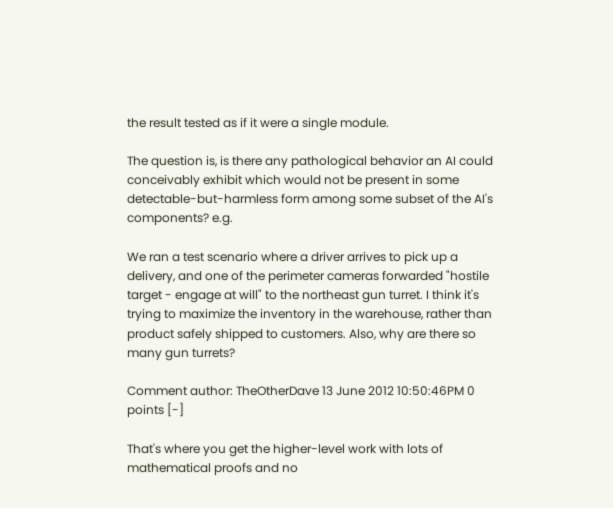the result tested as if it were a single module.

The question is, is there any pathological behavior an AI could conceivably exhibit which would not be present in some detectable-but-harmless form among some subset of the AI's components? e.g.

We ran a test scenario where a driver arrives to pick up a delivery, and one of the perimeter cameras forwarded "hostile target - engage at will" to the northeast gun turret. I think it's trying to maximize the inventory in the warehouse, rather than product safely shipped to customers. Also, why are there so many gun turrets?

Comment author: TheOtherDave 13 June 2012 10:50:46PM 0 points [-]

That's where you get the higher-level work with lots of mathematical proofs and no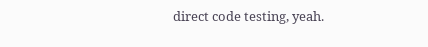direct code testing, yeah.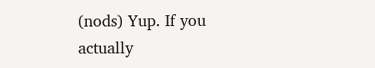(nods) Yup. If you actually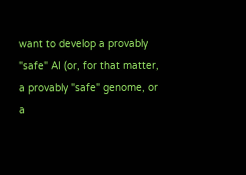want to develop a provably "safe" AI (or, for that matter, a provably "safe" genome, or a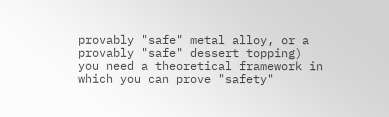provably "safe" metal alloy, or a provably "safe" dessert topping) you need a theoretical framework in which you can prove "safety"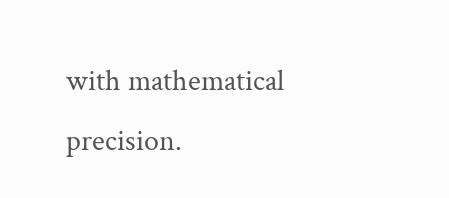with mathematical precision.